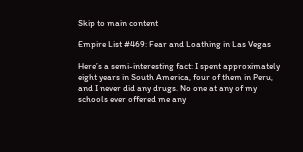Skip to main content

Empire List #469: Fear and Loathing in Las Vegas

Here’s a semi-interesting fact: I spent approximately eight years in South America, four of them in Peru, and I never did any drugs. No one at any of my schools ever offered me any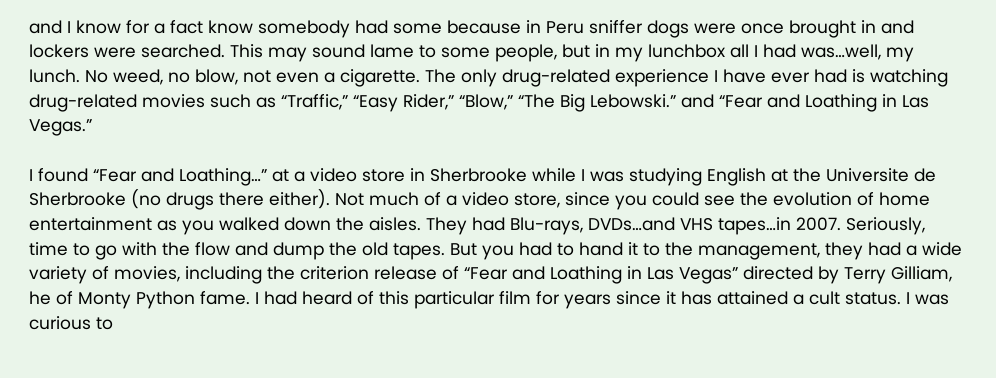and I know for a fact know somebody had some because in Peru sniffer dogs were once brought in and lockers were searched. This may sound lame to some people, but in my lunchbox all I had was…well, my lunch. No weed, no blow, not even a cigarette. The only drug-related experience I have ever had is watching drug-related movies such as “Traffic,” “Easy Rider,” “Blow,” “The Big Lebowski.” and “Fear and Loathing in Las Vegas.”

I found “Fear and Loathing…” at a video store in Sherbrooke while I was studying English at the Universite de Sherbrooke (no drugs there either). Not much of a video store, since you could see the evolution of home entertainment as you walked down the aisles. They had Blu-rays, DVDs…and VHS tapes…in 2007. Seriously, time to go with the flow and dump the old tapes. But you had to hand it to the management, they had a wide variety of movies, including the criterion release of “Fear and Loathing in Las Vegas” directed by Terry Gilliam, he of Monty Python fame. I had heard of this particular film for years since it has attained a cult status. I was curious to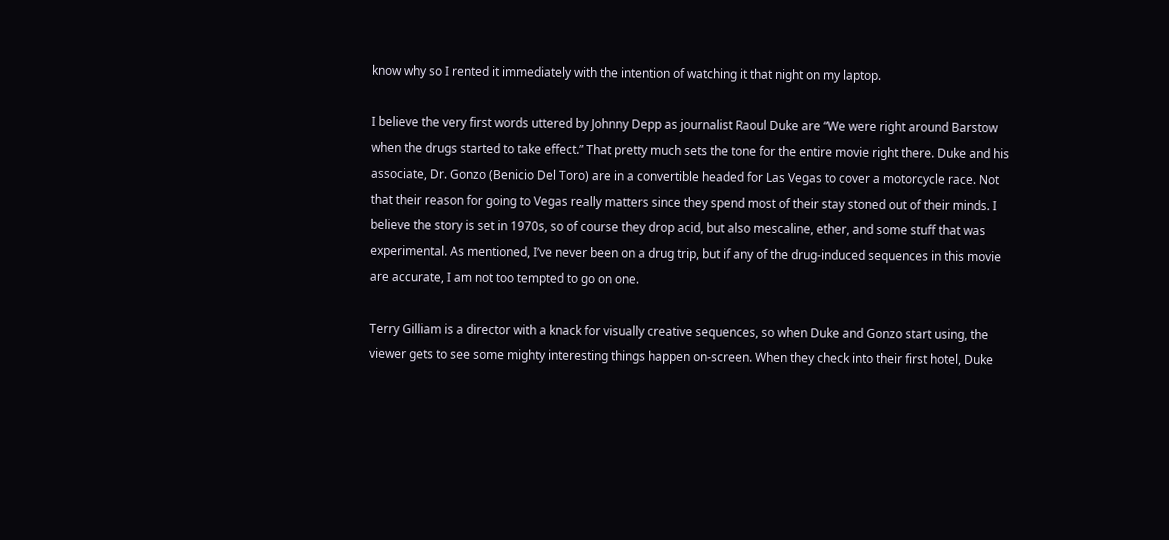know why so I rented it immediately with the intention of watching it that night on my laptop.

I believe the very first words uttered by Johnny Depp as journalist Raoul Duke are “We were right around Barstow when the drugs started to take effect.” That pretty much sets the tone for the entire movie right there. Duke and his associate, Dr. Gonzo (Benicio Del Toro) are in a convertible headed for Las Vegas to cover a motorcycle race. Not that their reason for going to Vegas really matters since they spend most of their stay stoned out of their minds. I believe the story is set in 1970s, so of course they drop acid, but also mescaline, ether, and some stuff that was experimental. As mentioned, I’ve never been on a drug trip, but if any of the drug-induced sequences in this movie are accurate, I am not too tempted to go on one.

Terry Gilliam is a director with a knack for visually creative sequences, so when Duke and Gonzo start using, the viewer gets to see some mighty interesting things happen on-screen. When they check into their first hotel, Duke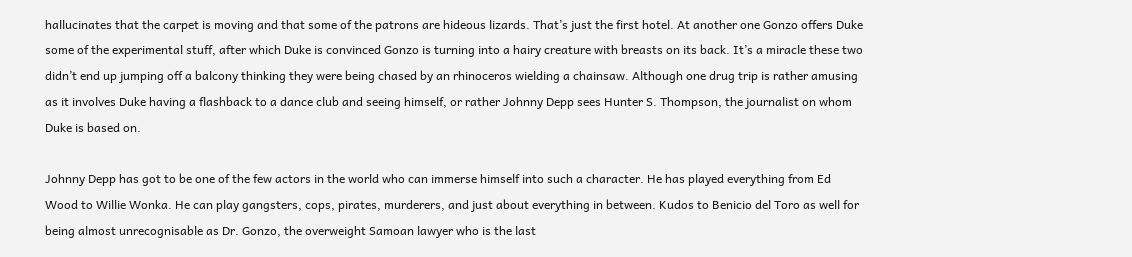hallucinates that the carpet is moving and that some of the patrons are hideous lizards. That’s just the first hotel. At another one Gonzo offers Duke some of the experimental stuff, after which Duke is convinced Gonzo is turning into a hairy creature with breasts on its back. It’s a miracle these two didn’t end up jumping off a balcony thinking they were being chased by an rhinoceros wielding a chainsaw. Although one drug trip is rather amusing as it involves Duke having a flashback to a dance club and seeing himself, or rather Johnny Depp sees Hunter S. Thompson, the journalist on whom Duke is based on.

Johnny Depp has got to be one of the few actors in the world who can immerse himself into such a character. He has played everything from Ed Wood to Willie Wonka. He can play gangsters, cops, pirates, murderers, and just about everything in between. Kudos to Benicio del Toro as well for being almost unrecognisable as Dr. Gonzo, the overweight Samoan lawyer who is the last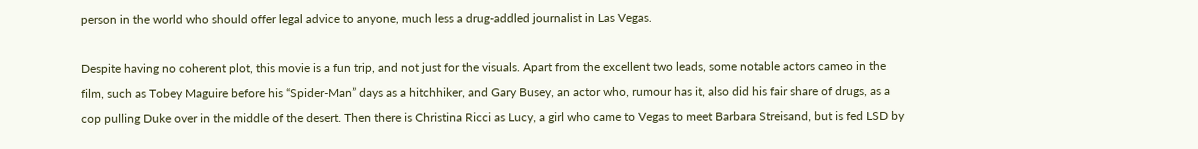person in the world who should offer legal advice to anyone, much less a drug-addled journalist in Las Vegas.

Despite having no coherent plot, this movie is a fun trip, and not just for the visuals. Apart from the excellent two leads, some notable actors cameo in the film, such as Tobey Maguire before his “Spider-Man” days as a hitchhiker, and Gary Busey, an actor who, rumour has it, also did his fair share of drugs, as a cop pulling Duke over in the middle of the desert. Then there is Christina Ricci as Lucy, a girl who came to Vegas to meet Barbara Streisand, but is fed LSD by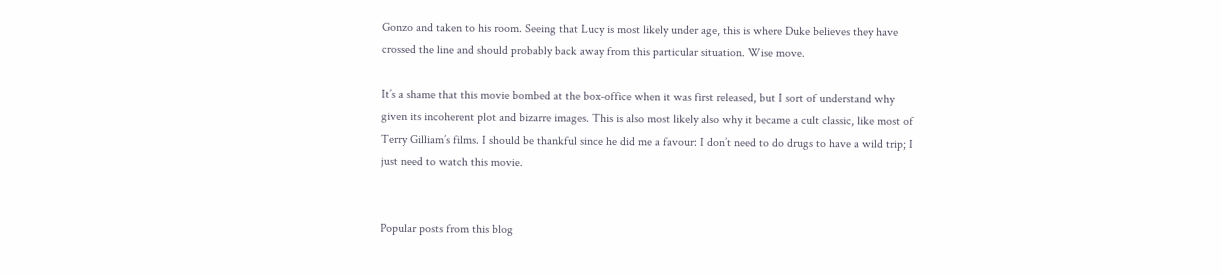Gonzo and taken to his room. Seeing that Lucy is most likely under age, this is where Duke believes they have crossed the line and should probably back away from this particular situation. Wise move.

It’s a shame that this movie bombed at the box-office when it was first released, but I sort of understand why given its incoherent plot and bizarre images. This is also most likely also why it became a cult classic, like most of Terry Gilliam’s films. I should be thankful since he did me a favour: I don’t need to do drugs to have a wild trip; I just need to watch this movie.


Popular posts from this blog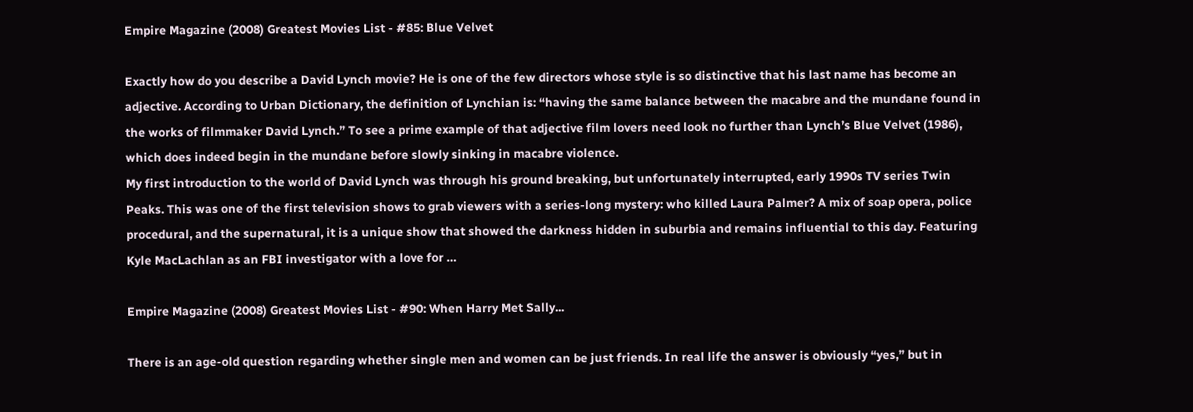Empire Magazine (2008) Greatest Movies List - #85: Blue Velvet

Exactly how do you describe a David Lynch movie? He is one of the few directors whose style is so distinctive that his last name has become an adjective. According to Urban Dictionary, the definition of Lynchian is: “having the same balance between the macabre and the mundane found in the works of filmmaker David Lynch.” To see a prime example of that adjective film lovers need look no further than Lynch’s Blue Velvet (1986), which does indeed begin in the mundane before slowly sinking in macabre violence.
My first introduction to the world of David Lynch was through his ground breaking, but unfortunately interrupted, early 1990s TV series Twin Peaks. This was one of the first television shows to grab viewers with a series-long mystery: who killed Laura Palmer? A mix of soap opera, police procedural, and the supernatural, it is a unique show that showed the darkness hidden in suburbia and remains influential to this day. Featuring Kyle MacLachlan as an FBI investigator with a love for …

Empire Magazine (2008) Greatest Movies List - #90: When Harry Met Sally...

There is an age-old question regarding whether single men and women can be just friends. In real life the answer is obviously “yes,” but in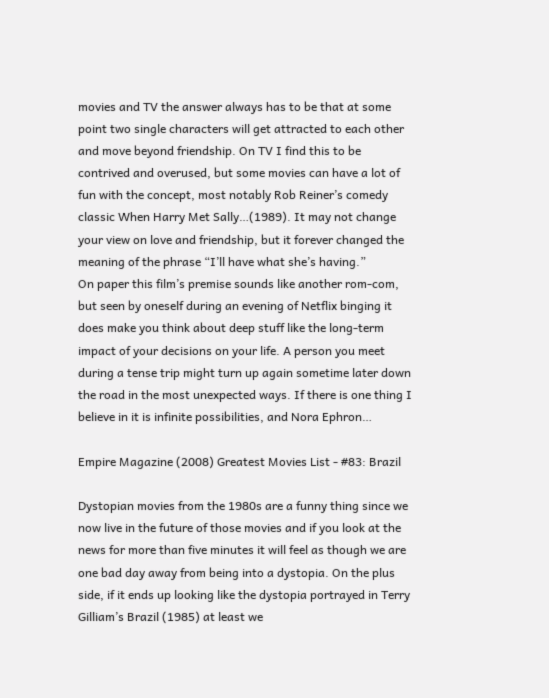movies and TV the answer always has to be that at some point two single characters will get attracted to each other and move beyond friendship. On TV I find this to be contrived and overused, but some movies can have a lot of fun with the concept, most notably Rob Reiner’s comedy classic When Harry Met Sally…(1989). It may not change your view on love and friendship, but it forever changed the meaning of the phrase “I’ll have what she’s having.”
On paper this film’s premise sounds like another rom-com, but seen by oneself during an evening of Netflix binging it does make you think about deep stuff like the long-term impact of your decisions on your life. A person you meet during a tense trip might turn up again sometime later down the road in the most unexpected ways. If there is one thing I believe in it is infinite possibilities, and Nora Ephron…

Empire Magazine (2008) Greatest Movies List - #83: Brazil

Dystopian movies from the 1980s are a funny thing since we now live in the future of those movies and if you look at the news for more than five minutes it will feel as though we are one bad day away from being into a dystopia. On the plus side, if it ends up looking like the dystopia portrayed in Terry Gilliam’s Brazil (1985) at least we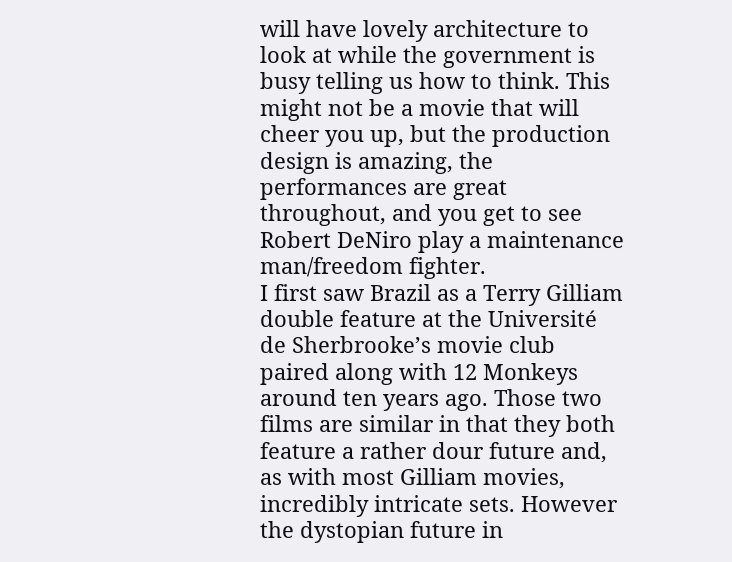will have lovely architecture to look at while the government is busy telling us how to think. This might not be a movie that will cheer you up, but the production design is amazing, the performances are great throughout, and you get to see Robert DeNiro play a maintenance man/freedom fighter.
I first saw Brazil as a Terry Gilliam double feature at the Université de Sherbrooke’s movie club paired along with 12 Monkeys around ten years ago. Those two films are similar in that they both feature a rather dour future and, as with most Gilliam movies, incredibly intricate sets. However the dystopian future in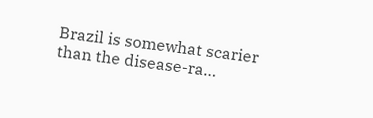Brazil is somewhat scarier than the disease-ra…